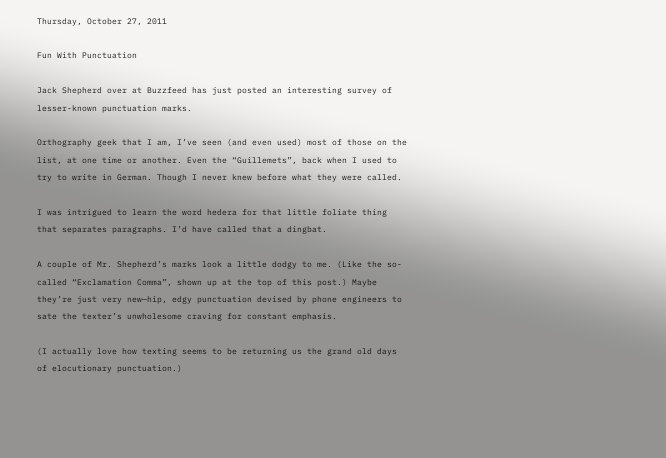Thursday, October 27, 2011

Fun With Punctuation

Jack Shepherd over at Buzzfeed has just posted an interesting survey of lesser-known punctuation marks.

Orthography geek that I am, I’ve seen (and even used) most of those on the list, at one time or another. Even the “Guillemets”, back when I used to try to write in German. Though I never knew before what they were called.

I was intrigued to learn the word hedera for that little foliate thing that separates paragraphs. I’d have called that a dingbat.

A couple of Mr. Shepherd’s marks look a little dodgy to me. (Like the so-called “Exclamation Comma”, shown up at the top of this post.) Maybe they’re just very new—hip, edgy punctuation devised by phone engineers to sate the texter’s unwholesome craving for constant emphasis.

(I actually love how texting seems to be returning us the grand old days of elocutionary punctuation.)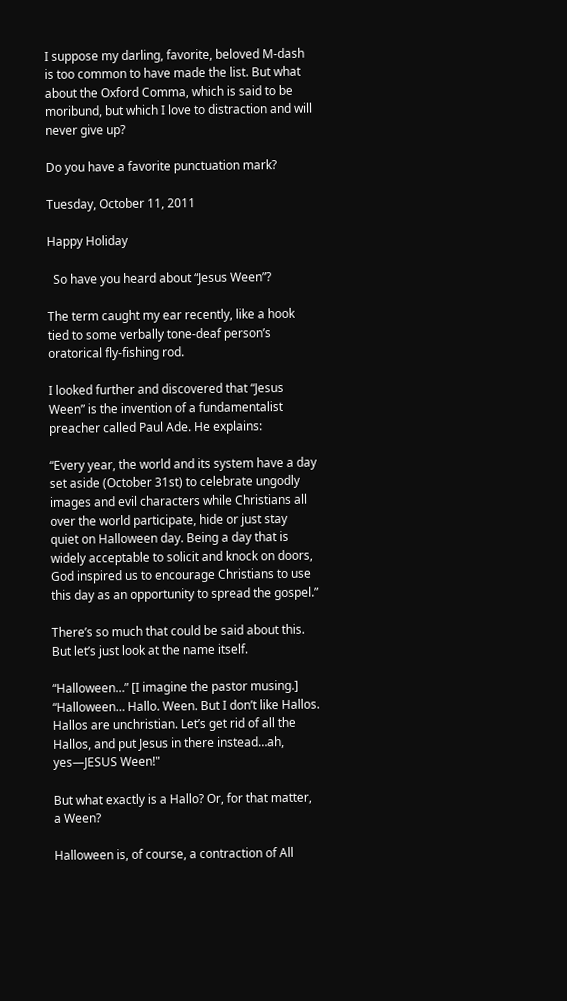I suppose my darling, favorite, beloved M-dash is too common to have made the list. But what about the Oxford Comma, which is said to be moribund, but which I love to distraction and will never give up?

Do you have a favorite punctuation mark?

Tuesday, October 11, 2011

Happy Holiday

  So have you heard about “Jesus Ween”?

The term caught my ear recently, like a hook tied to some verbally tone-deaf person’s oratorical fly-fishing rod.

I looked further and discovered that “Jesus Ween” is the invention of a fundamentalist preacher called Paul Ade. He explains:

“Every year, the world and its system have a day set aside (October 31st) to celebrate ungodly images and evil characters while Christians all over the world participate, hide or just stay quiet on Halloween day. Being a day that is widely acceptable to solicit and knock on doors, God inspired us to encourage Christians to use this day as an opportunity to spread the gospel.”

There’s so much that could be said about this. But let’s just look at the name itself.

“Halloween…” [I imagine the pastor musing.] “Halloween… Hallo. Ween. But I don’t like Hallos. Hallos are unchristian. Let’s get rid of all the Hallos, and put Jesus in there instead…ah, yes—JESUS Ween!"

But what exactly is a Hallo? Or, for that matter, a Ween?

Halloween is, of course, a contraction of All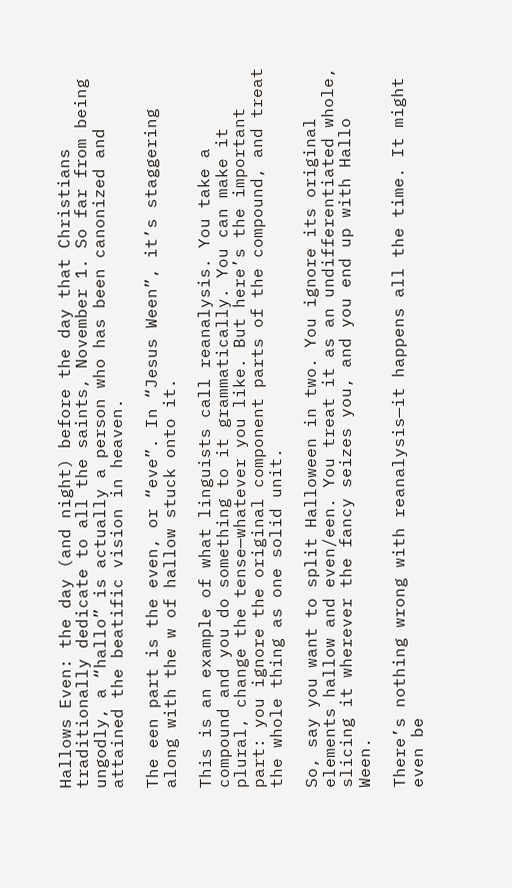Hallows Even: the day (and night) before the day that Christians traditionally dedicate to all the saints, November 1. So far from being ungodly, a “hallo” is actually a person who has been canonized and attained the beatific vision in heaven.

The een part is the even, or “eve”. In “Jesus Ween”, it’s staggering along with the w of hallow stuck onto it.

This is an example of what linguists call reanalysis. You take a compound and you do something to it grammatically. You can make it plural, change the tense—whatever you like. But here’s the important part: you ignore the original component parts of the compound, and treat the whole thing as one solid unit.

So, say you want to split Halloween in two. You ignore its original elements hallow and even/een. You treat it as an undifferentiated whole, slicing it wherever the fancy seizes you, and you end up with Hallo Ween.

There’s nothing wrong with reanalysis—it happens all the time. It might even be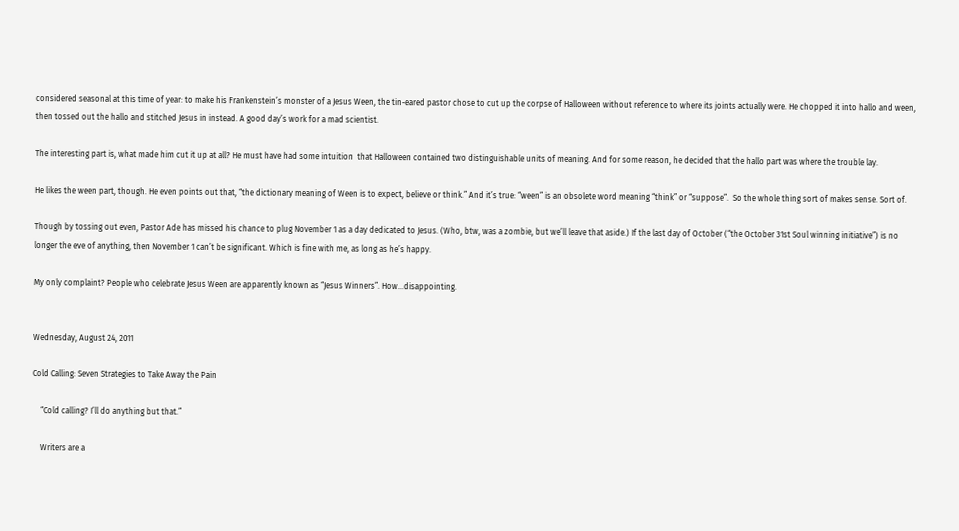considered seasonal at this time of year: to make his Frankenstein’s monster of a Jesus Ween, the tin-eared pastor chose to cut up the corpse of Halloween without reference to where its joints actually were. He chopped it into hallo and ween, then tossed out the hallo and stitched Jesus in instead. A good day’s work for a mad scientist.

The interesting part is, what made him cut it up at all? He must have had some intuition  that Halloween contained two distinguishable units of meaning. And for some reason, he decided that the hallo part was where the trouble lay.

He likes the ween part, though. He even points out that, “the dictionary meaning of Ween is to expect, believe or think.” And it’s true: “ween” is an obsolete word meaning “think” or “suppose”.  So the whole thing sort of makes sense. Sort of.

Though by tossing out even, Pastor Ade has missed his chance to plug November 1 as a day dedicated to Jesus. (Who, btw, was a zombie, but we’ll leave that aside.) If the last day of October (“the October 31st Soul winning initiative”) is no longer the eve of anything, then November 1 can’t be significant. Which is fine with me, as long as he’s happy.

My only complaint? People who celebrate Jesus Ween are apparently known as “Jesus Winners”. How…disappointing.


Wednesday, August 24, 2011

Cold Calling: Seven Strategies to Take Away the Pain

    “Cold calling? I’ll do anything but that.”

    Writers are a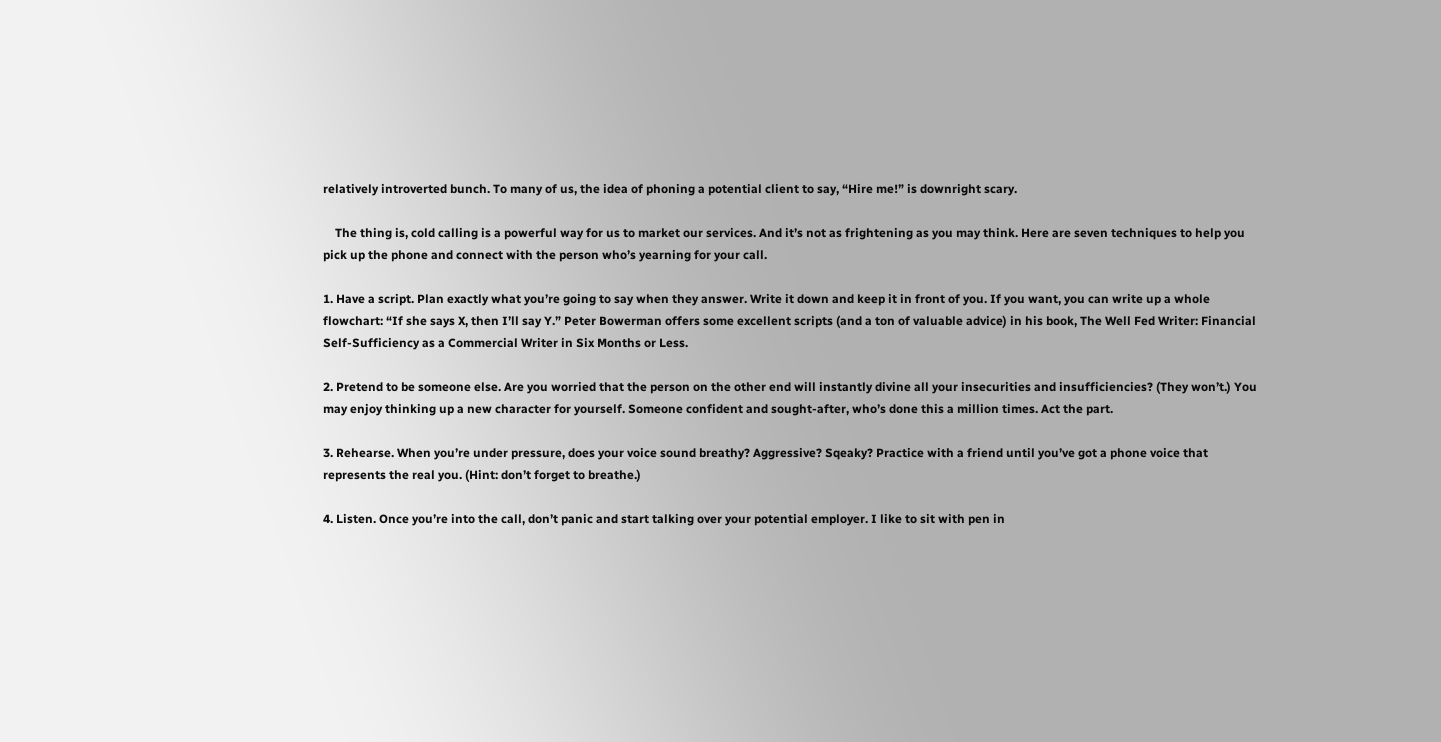relatively introverted bunch. To many of us, the idea of phoning a potential client to say, “Hire me!” is downright scary.

    The thing is, cold calling is a powerful way for us to market our services. And it’s not as frightening as you may think. Here are seven techniques to help you pick up the phone and connect with the person who’s yearning for your call.

1. Have a script. Plan exactly what you’re going to say when they answer. Write it down and keep it in front of you. If you want, you can write up a whole flowchart: “If she says X, then I’ll say Y.” Peter Bowerman offers some excellent scripts (and a ton of valuable advice) in his book, The Well Fed Writer: Financial Self-Sufficiency as a Commercial Writer in Six Months or Less.

2. Pretend to be someone else. Are you worried that the person on the other end will instantly divine all your insecurities and insufficiencies? (They won’t.) You may enjoy thinking up a new character for yourself. Someone confident and sought-after, who’s done this a million times. Act the part.

3. Rehearse. When you’re under pressure, does your voice sound breathy? Aggressive? Sqeaky? Practice with a friend until you’ve got a phone voice that represents the real you. (Hint: don’t forget to breathe.)

4. Listen. Once you’re into the call, don’t panic and start talking over your potential employer. I like to sit with pen in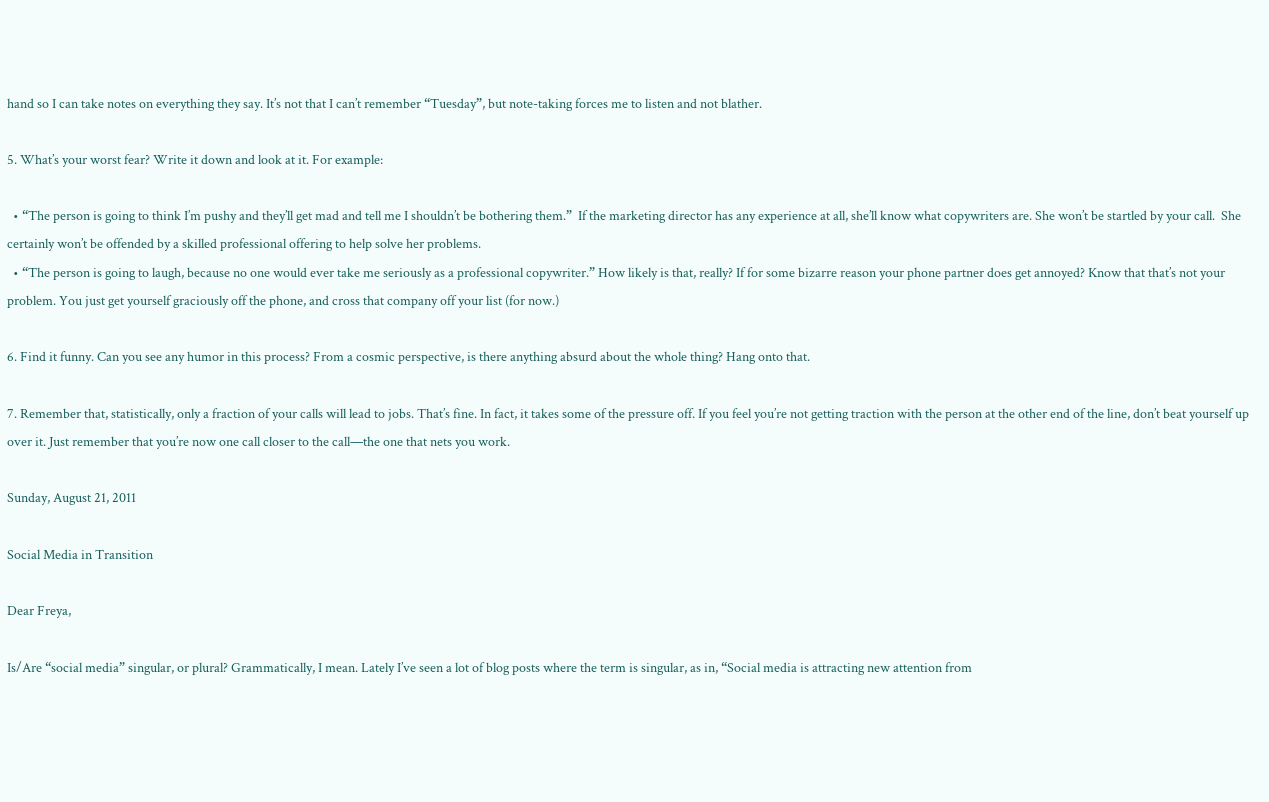hand so I can take notes on everything they say. It’s not that I can’t remember “Tuesday”, but note-taking forces me to listen and not blather.

5. What’s your worst fear? Write it down and look at it. For example:

  • “The person is going to think I’m pushy and they’ll get mad and tell me I shouldn’t be bothering them.”  If the marketing director has any experience at all, she’ll know what copywriters are. She won’t be startled by your call.  She certainly won’t be offended by a skilled professional offering to help solve her problems.
  • “The person is going to laugh, because no one would ever take me seriously as a professional copywriter.” How likely is that, really? If for some bizarre reason your phone partner does get annoyed? Know that that’s not your problem. You just get yourself graciously off the phone, and cross that company off your list (for now.)

6. Find it funny. Can you see any humor in this process? From a cosmic perspective, is there anything absurd about the whole thing? Hang onto that.

7. Remember that, statistically, only a fraction of your calls will lead to jobs. That’s fine. In fact, it takes some of the pressure off. If you feel you’re not getting traction with the person at the other end of the line, don’t beat yourself up over it. Just remember that you’re now one call closer to the call—the one that nets you work.

Sunday, August 21, 2011

Social Media in Transition

Dear Freya,

Is/Are “social media” singular, or plural? Grammatically, I mean. Lately I’ve seen a lot of blog posts where the term is singular, as in, “Social media is attracting new attention from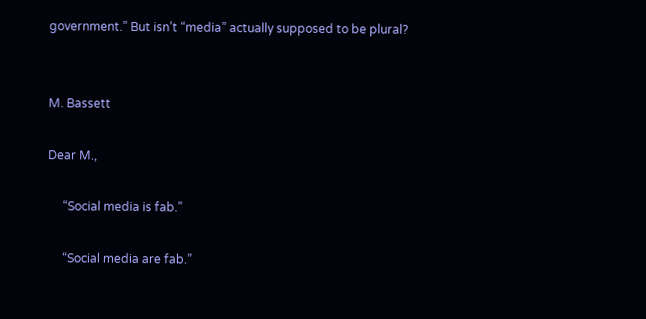government.” But isn’t “media” actually supposed to be plural?


M. Bassett

Dear M.,

     “Social media is fab.”

     “Social media are fab.”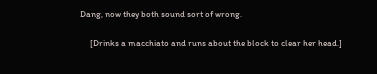Dang, now they both sound sort of wrong.

     [Drinks a macchiato and runs about the block to clear her head.]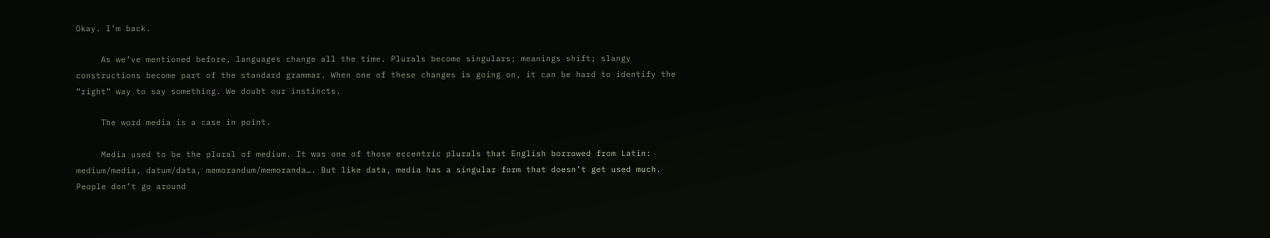Okay. I’m back.

     As we’ve mentioned before, languages change all the time. Plurals become singulars; meanings shift; slangy constructions become part of the standard grammar. When one of these changes is going on, it can be hard to identify the “right” way to say something. We doubt our instincts.

     The word media is a case in point.

     Media used to be the plural of medium. It was one of those eccentric plurals that English borrowed from Latin: medium/media, datum/data, memorandum/memoranda…. But like data, media has a singular form that doesn’t get used much. People don’t go around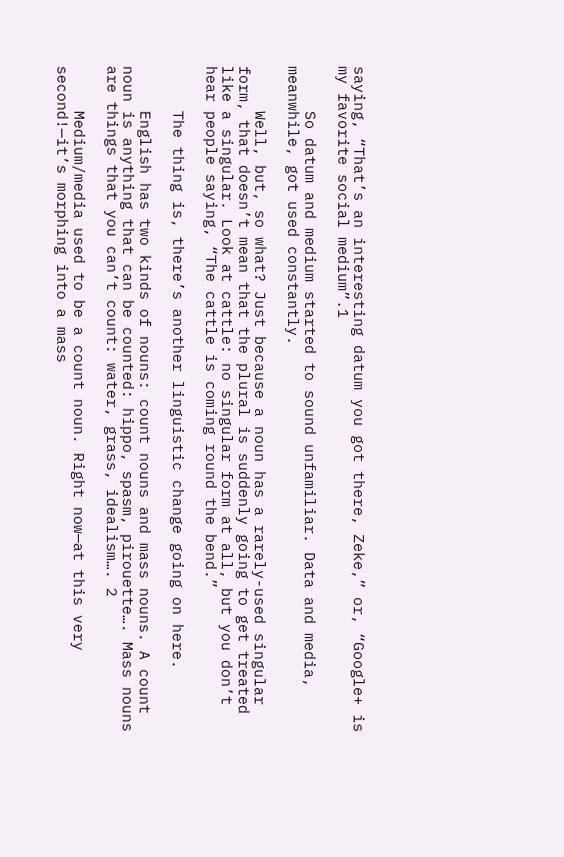saying, “That’s an interesting datum you got there, Zeke,” or, “Google+ is my favorite social medium”.1

     So datum and medium started to sound unfamiliar. Data and media, meanwhile, got used constantly.

     Well, but, so what? Just because a noun has a rarely-used singular form, that doesn’t mean that the plural is suddenly going to get treated like a singular. Look at cattle: no singular form at all, but you don’t hear people saying, “The cattle is coming round the bend.”

     The thing is, there’s another linguistic change going on here.

     English has two kinds of nouns: count nouns and mass nouns. A count noun is anything that can be counted: hippo, spasm, pirouette…. Mass nouns are things that you can’t count: water, grass, idealism…. 2

     Medium/media used to be a count noun. Right now—at this very second!—it’s morphing into a mass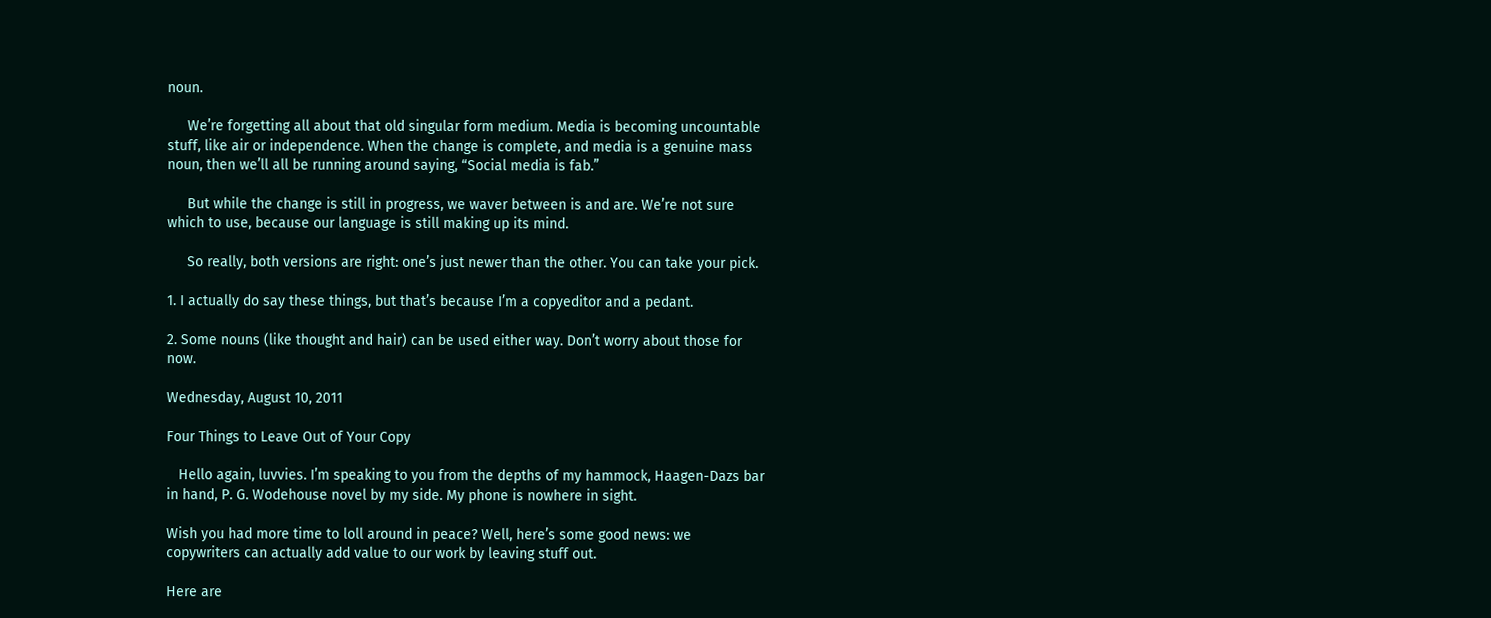noun.

     We’re forgetting all about that old singular form medium. Media is becoming uncountable stuff, like air or independence. When the change is complete, and media is a genuine mass noun, then we’ll all be running around saying, “Social media is fab.”

     But while the change is still in progress, we waver between is and are. We’re not sure which to use, because our language is still making up its mind.

     So really, both versions are right: one’s just newer than the other. You can take your pick.

1. I actually do say these things, but that’s because I’m a copyeditor and a pedant.

2. Some nouns (like thought and hair) can be used either way. Don’t worry about those for now.

Wednesday, August 10, 2011

Four Things to Leave Out of Your Copy

   Hello again, luvvies. I’m speaking to you from the depths of my hammock, Haagen-Dazs bar in hand, P. G. Wodehouse novel by my side. My phone is nowhere in sight.

Wish you had more time to loll around in peace? Well, here’s some good news: we copywriters can actually add value to our work by leaving stuff out.

Here are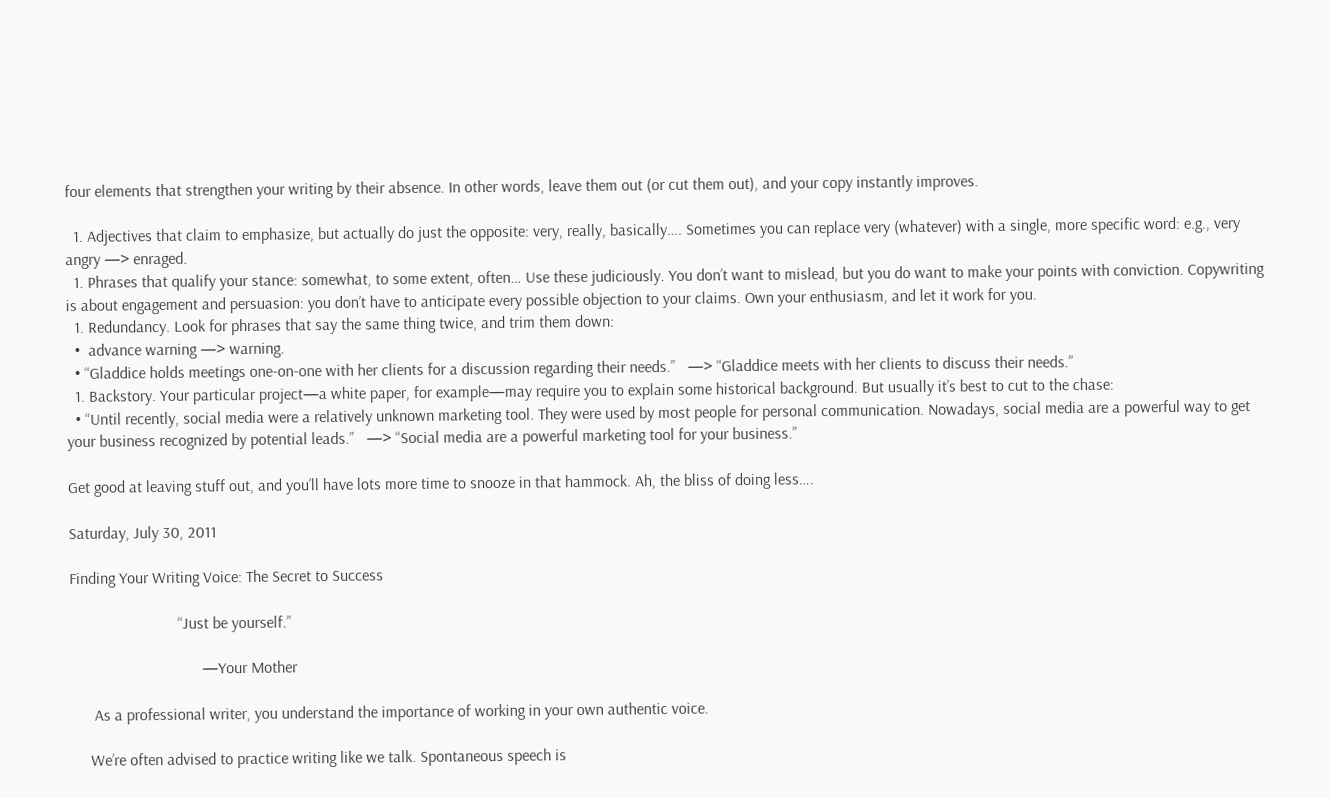four elements that strengthen your writing by their absence. In other words, leave them out (or cut them out), and your copy instantly improves.

  1. Adjectives that claim to emphasize, but actually do just the opposite: very, really, basically…. Sometimes you can replace very (whatever) with a single, more specific word: e.g., very angry —> enraged.
  1. Phrases that qualify your stance: somewhat, to some extent, often… Use these judiciously. You don’t want to mislead, but you do want to make your points with conviction. Copywriting is about engagement and persuasion: you don’t have to anticipate every possible objection to your claims. Own your enthusiasm, and let it work for you.
  1. Redundancy. Look for phrases that say the same thing twice, and trim them down:
  •  advance warning —> warning.
  • “Gladdice holds meetings one-on-one with her clients for a discussion regarding their needs.”   —> “Gladdice meets with her clients to discuss their needs.”
  1. Backstory. Your particular project—a white paper, for example—may require you to explain some historical background. But usually it’s best to cut to the chase:
  • “Until recently, social media were a relatively unknown marketing tool. They were used by most people for personal communication. Nowadays, social media are a powerful way to get your business recognized by potential leads.”   —> “Social media are a powerful marketing tool for your business.”

Get good at leaving stuff out, and you’ll have lots more time to snooze in that hammock. Ah, the bliss of doing less….

Saturday, July 30, 2011

Finding Your Writing Voice: The Secret to Success

                           “Just be yourself.”

                                 —Your Mother

      As a professional writer, you understand the importance of working in your own authentic voice.

     We’re often advised to practice writing like we talk. Spontaneous speech is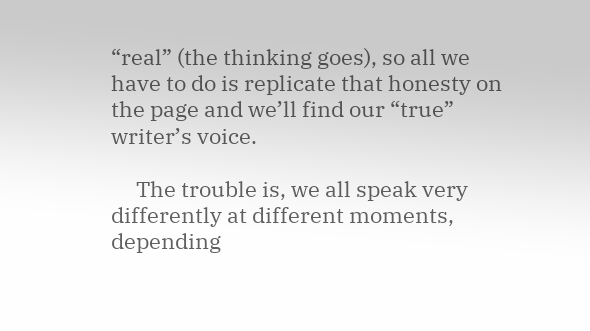“real” (the thinking goes), so all we have to do is replicate that honesty on the page and we’ll find our “true” writer’s voice.

     The trouble is, we all speak very differently at different moments, depending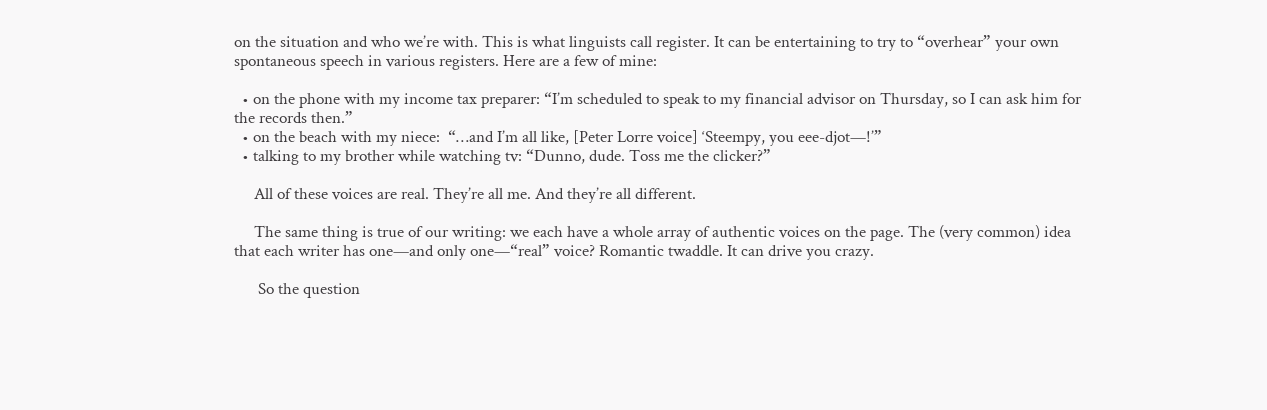on the situation and who we’re with. This is what linguists call register. It can be entertaining to try to “overhear” your own spontaneous speech in various registers. Here are a few of mine:

  • on the phone with my income tax preparer: “I’m scheduled to speak to my financial advisor on Thursday, so I can ask him for the records then.”
  • on the beach with my niece:  “…and I’m all like, [Peter Lorre voice] ‘Steempy, you eee-djot—!’”
  • talking to my brother while watching tv: “Dunno, dude. Toss me the clicker?”

     All of these voices are real. They’re all me. And they’re all different.

     The same thing is true of our writing: we each have a whole array of authentic voices on the page. The (very common) idea that each writer has one—and only one—“real” voice? Romantic twaddle. It can drive you crazy.

      So the question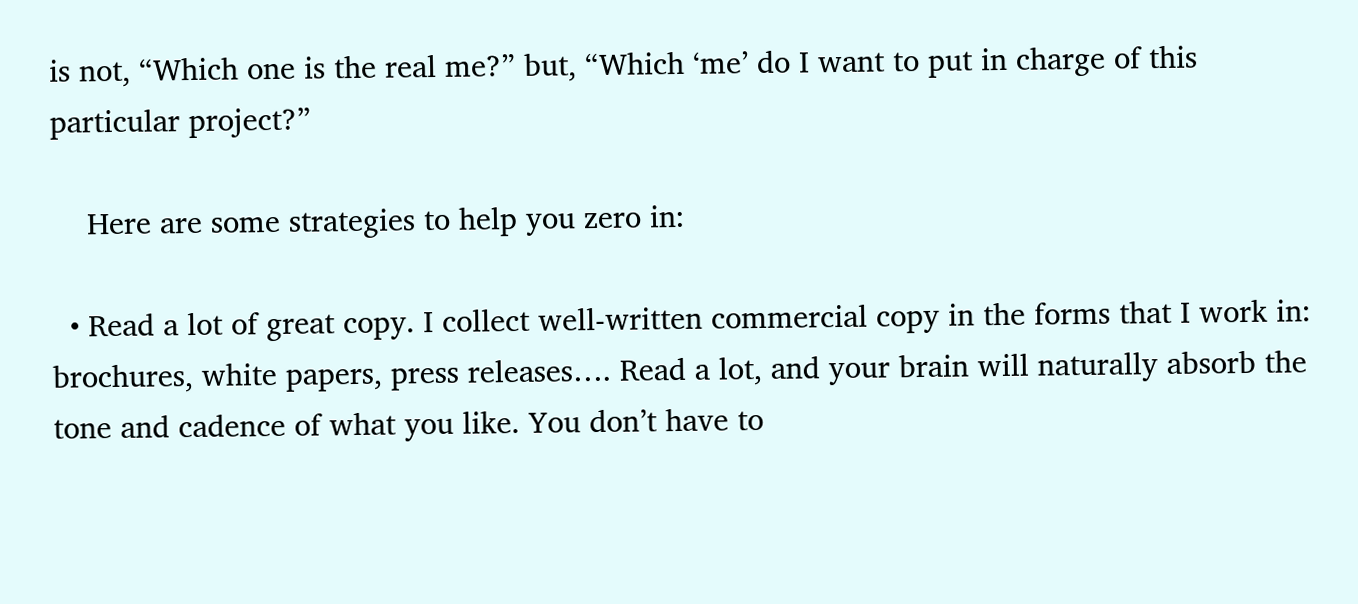is not, “Which one is the real me?” but, “Which ‘me’ do I want to put in charge of this particular project?”

    Here are some strategies to help you zero in:

  • Read a lot of great copy. I collect well-written commercial copy in the forms that I work in: brochures, white papers, press releases…. Read a lot, and your brain will naturally absorb the tone and cadence of what you like. You don’t have to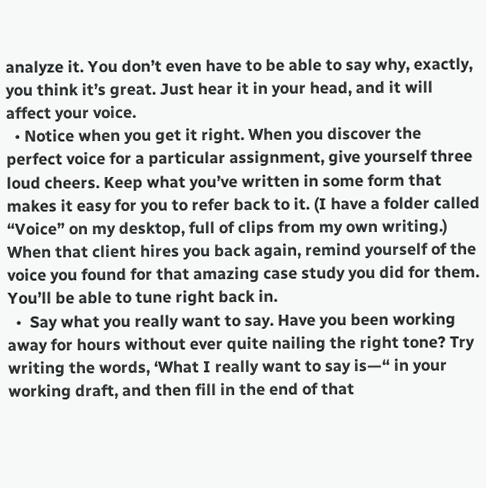analyze it. You don’t even have to be able to say why, exactly, you think it’s great. Just hear it in your head, and it will affect your voice.
  • Notice when you get it right. When you discover the perfect voice for a particular assignment, give yourself three loud cheers. Keep what you’ve written in some form that makes it easy for you to refer back to it. (I have a folder called “Voice” on my desktop, full of clips from my own writing.) When that client hires you back again, remind yourself of the voice you found for that amazing case study you did for them. You’ll be able to tune right back in.
  •  Say what you really want to say. Have you been working away for hours without ever quite nailing the right tone? Try writing the words, ‘What I really want to say is—“ in your working draft, and then fill in the end of that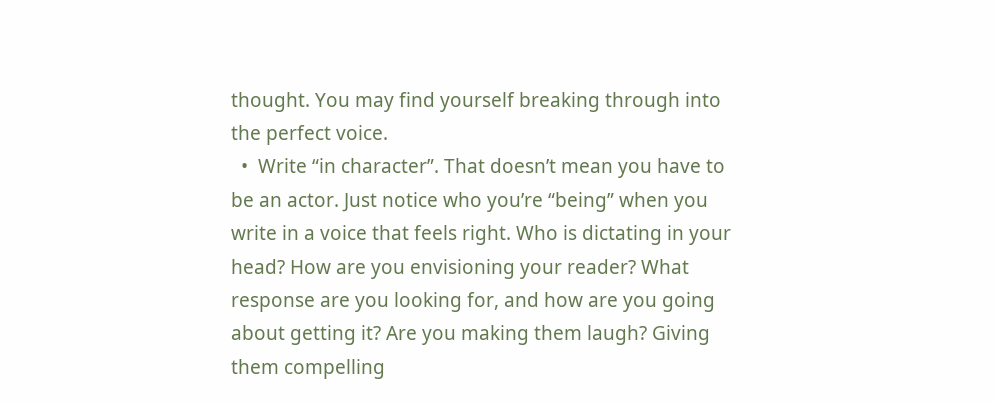thought. You may find yourself breaking through into the perfect voice.
  •  Write “in character”. That doesn’t mean you have to be an actor. Just notice who you’re “being” when you write in a voice that feels right. Who is dictating in your head? How are you envisioning your reader? What response are you looking for, and how are you going about getting it? Are you making them laugh? Giving them compelling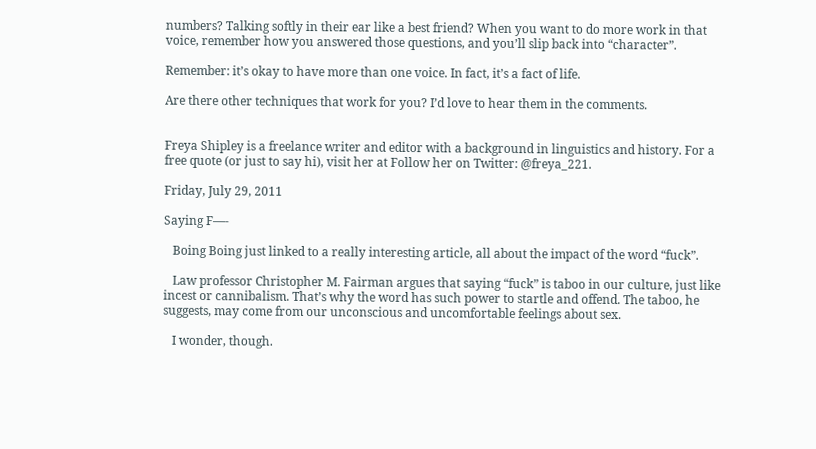numbers? Talking softly in their ear like a best friend? When you want to do more work in that voice, remember how you answered those questions, and you’ll slip back into “character”.

Remember: it’s okay to have more than one voice. In fact, it’s a fact of life.

Are there other techniques that work for you? I’d love to hear them in the comments.


Freya Shipley is a freelance writer and editor with a background in linguistics and history. For a free quote (or just to say hi), visit her at Follow her on Twitter: @freya_221.

Friday, July 29, 2011

Saying F—-

   Boing Boing just linked to a really interesting article, all about the impact of the word “fuck”.

   Law professor Christopher M. Fairman argues that saying “fuck” is taboo in our culture, just like incest or cannibalism. That’s why the word has such power to startle and offend. The taboo, he suggests, may come from our unconscious and uncomfortable feelings about sex.

   I wonder, though.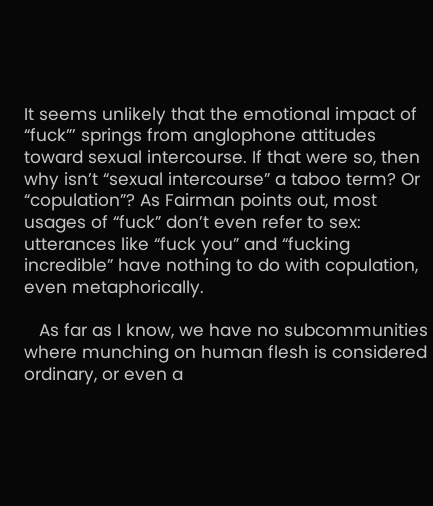It seems unlikely that the emotional impact of “fuck”’ springs from anglophone attitudes toward sexual intercourse. If that were so, then why isn’t “sexual intercourse” a taboo term? Or “copulation”? As Fairman points out, most usages of “fuck” don’t even refer to sex: utterances like “fuck you” and “fucking incredible” have nothing to do with copulation, even metaphorically.

   As far as I know, we have no subcommunities where munching on human flesh is considered ordinary, or even a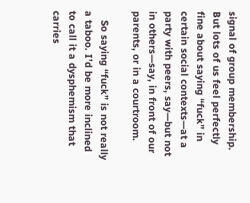signal of group membership. But lots of us feel perfectly fine about saying “fuck” in certain social contexts—at a party with peers, say—but not in others—say, in front of our parents, or in a courtroom.

   So saying “fuck” is not really a taboo. I’d be more inclined to call it a dysphemism that carries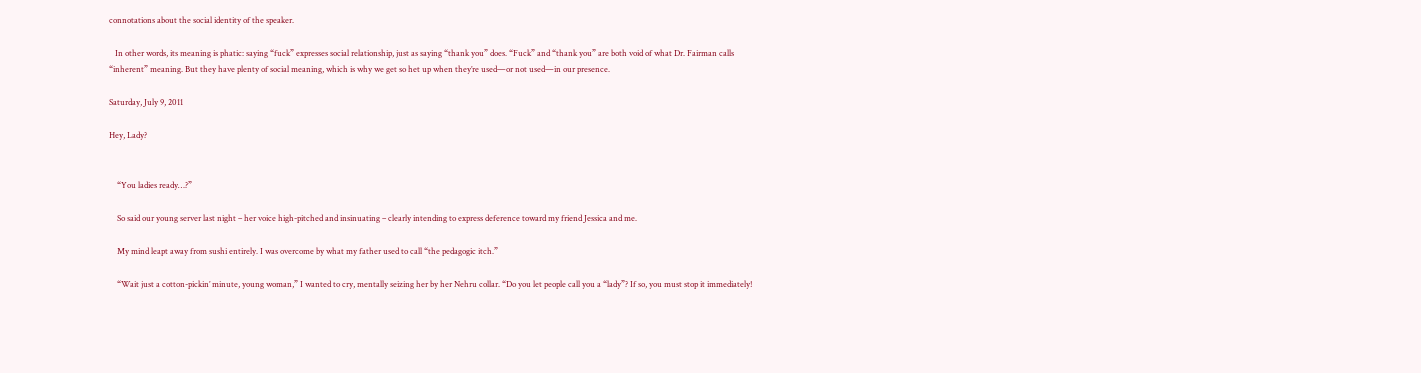connotations about the social identity of the speaker.

   In other words, its meaning is phatic: saying “fuck” expresses social relationship, just as saying “thank you” does. “Fuck” and “thank you” are both void of what Dr. Fairman calls “inherent” meaning. But they have plenty of social meaning, which is why we get so het up when they’re used—or not used—in our presence.

Saturday, July 9, 2011

Hey, Lady?


    “You ladies ready…?”

    So said our young server last night – her voice high-pitched and insinuating – clearly intending to express deference toward my friend Jessica and me.

    My mind leapt away from sushi entirely. I was overcome by what my father used to call “the pedagogic itch.”

    “Wait just a cotton-pickin’ minute, young woman,” I wanted to cry, mentally seizing her by her Nehru collar. “Do you let people call you a “lady”? If so, you must stop it immediately!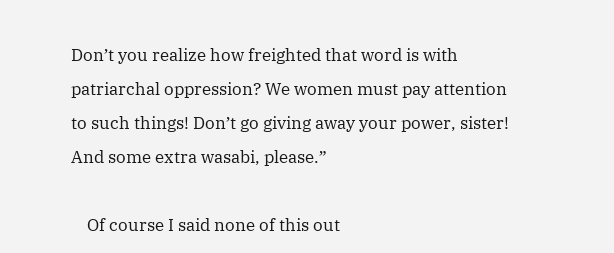Don’t you realize how freighted that word is with patriarchal oppression? We women must pay attention to such things! Don’t go giving away your power, sister! And some extra wasabi, please.”

    Of course I said none of this out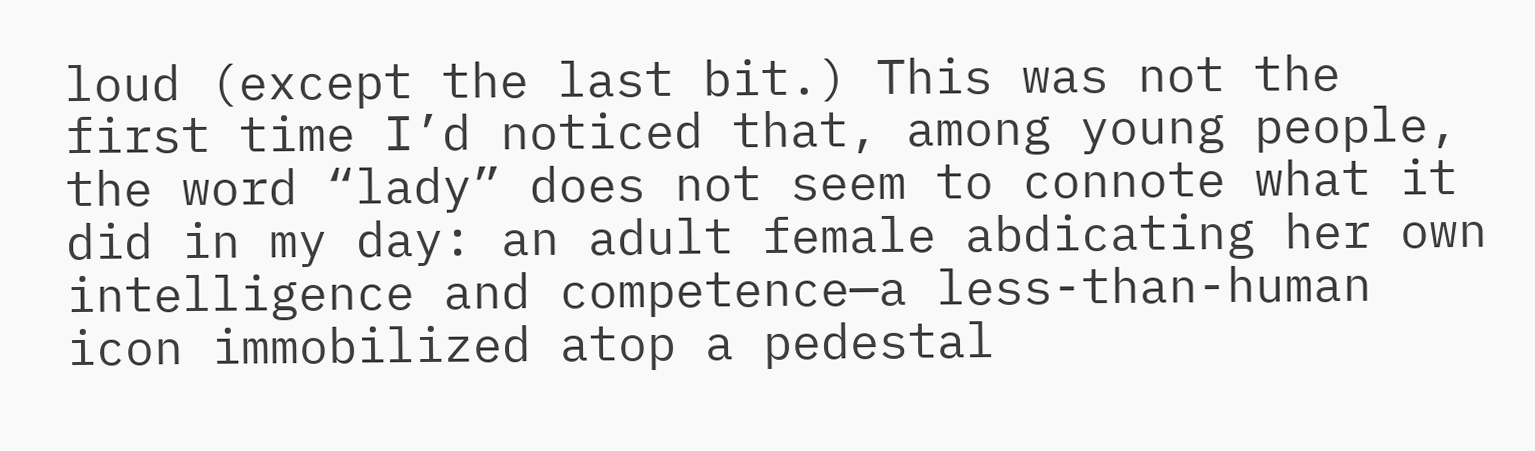loud (except the last bit.) This was not the first time I’d noticed that, among young people, the word “lady” does not seem to connote what it did in my day: an adult female abdicating her own intelligence and competence—a less-than-human icon immobilized atop a pedestal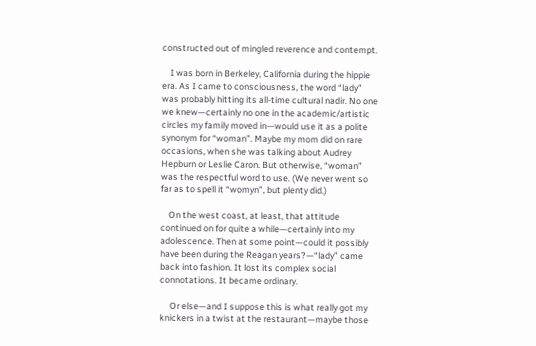constructed out of mingled reverence and contempt.

    I was born in Berkeley, California during the hippie era. As I came to consciousness, the word “lady” was probably hitting its all-time cultural nadir. No one we knew—certainly no one in the academic/artistic circles my family moved in—would use it as a polite synonym for “woman”. Maybe my mom did on rare occasions, when she was talking about Audrey Hepburn or Leslie Caron. But otherwise, “woman” was the respectful word to use. (We never went so far as to spell it “womyn”, but plenty did.)

    On the west coast, at least, that attitude continued on for quite a while—certainly into my adolescence. Then at some point—could it possibly have been during the Reagan years?—“lady” came back into fashion. It lost its complex social connotations. It became ordinary.

     Or else—and I suppose this is what really got my knickers in a twist at the restaurant—maybe those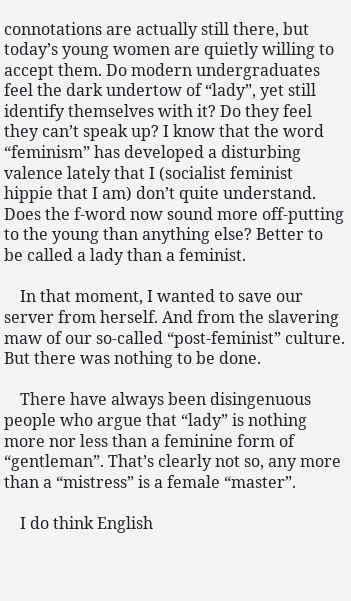connotations are actually still there, but today’s young women are quietly willing to accept them. Do modern undergraduates feel the dark undertow of “lady”, yet still identify themselves with it? Do they feel they can’t speak up? I know that the word “feminism” has developed a disturbing valence lately that I (socialist feminist hippie that I am) don’t quite understand. Does the f-word now sound more off-putting to the young than anything else? Better to be called a lady than a feminist.

    In that moment, I wanted to save our server from herself. And from the slavering maw of our so-called “post-feminist” culture. But there was nothing to be done.

    There have always been disingenuous people who argue that “lady” is nothing more nor less than a feminine form of “gentleman”. That’s clearly not so, any more than a “mistress” is a female “master”.

    I do think English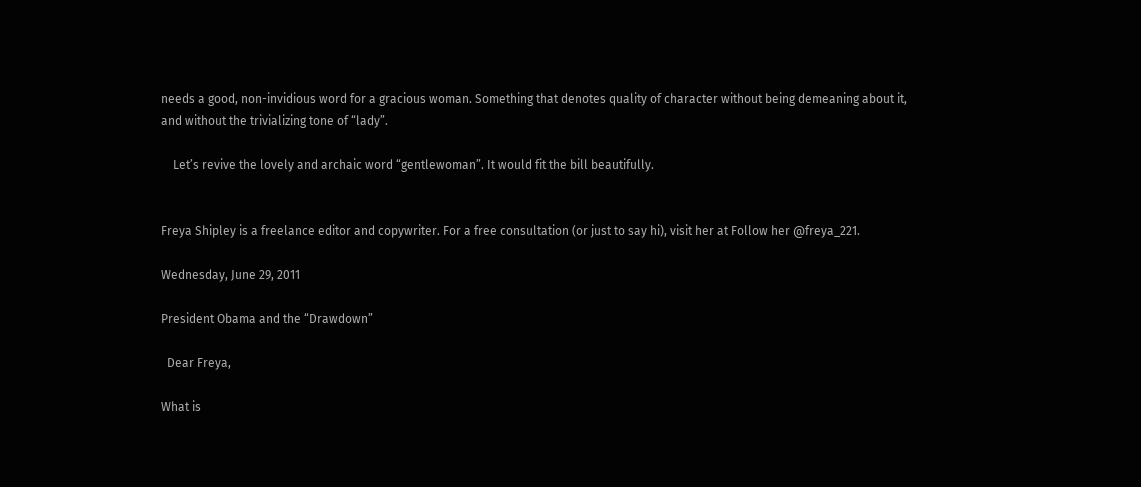needs a good, non-invidious word for a gracious woman. Something that denotes quality of character without being demeaning about it, and without the trivializing tone of “lady”.

    Let’s revive the lovely and archaic word “gentlewoman”. It would fit the bill beautifully.


Freya Shipley is a freelance editor and copywriter. For a free consultation (or just to say hi), visit her at Follow her @freya_221.

Wednesday, June 29, 2011

President Obama and the “Drawdown”

  Dear Freya,

What is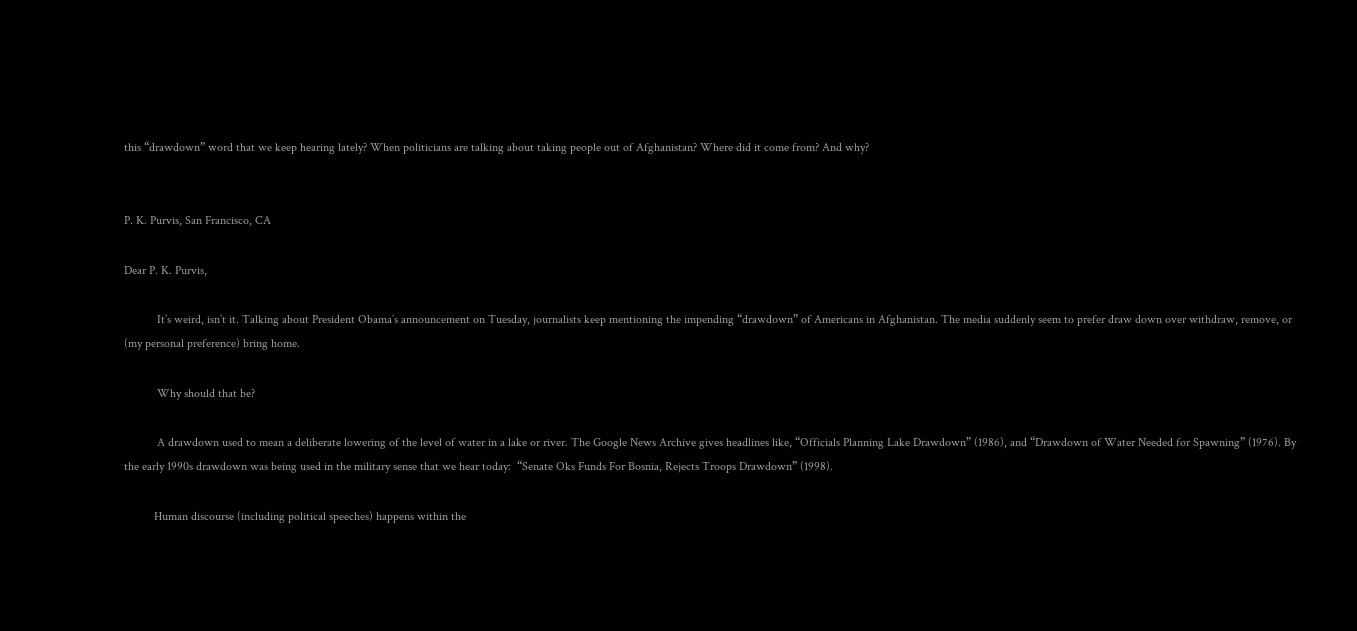this “drawdown” word that we keep hearing lately? When politicians are talking about taking people out of Afghanistan? Where did it come from? And why?


P. K. Purvis, San Francisco, CA

Dear P. K. Purvis,

           It’s weird, isn’t it. Talking about President Obama’s announcement on Tuesday, journalists keep mentioning the impending “drawdown” of Americans in Afghanistan. The media suddenly seem to prefer draw down over withdraw, remove, or (my personal preference) bring home.

           Why should that be?

           A drawdown used to mean a deliberate lowering of the level of water in a lake or river. The Google News Archive gives headlines like, “Officials Planning Lake Drawdown” (1986), and “Drawdown of Water Needed for Spawning” (1976). By the early 1990s drawdown was being used in the military sense that we hear today:  “Senate Oks Funds For Bosnia, Rejects Troops Drawdown” (1998).

          Human discourse (including political speeches) happens within the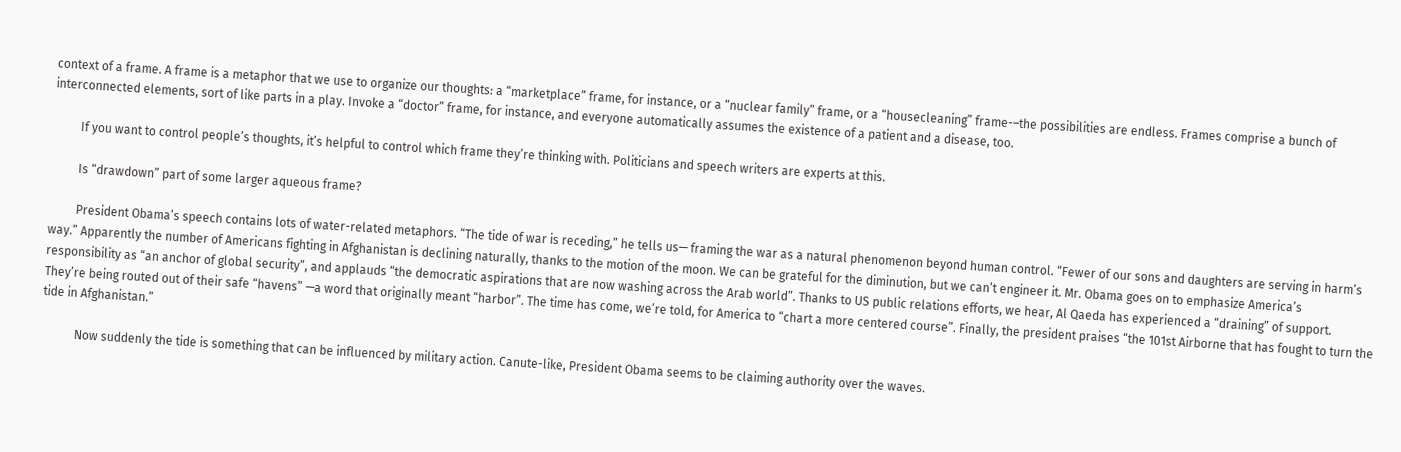context of a frame. A frame is a metaphor that we use to organize our thoughts: a “marketplace” frame, for instance, or a “nuclear family” frame, or a “housecleaning” frame-–the possibilities are endless. Frames comprise a bunch of interconnected elements, sort of like parts in a play. Invoke a “doctor” frame, for instance, and everyone automatically assumes the existence of a patient and a disease, too.

         If you want to control people’s thoughts, it’s helpful to control which frame they’re thinking with. Politicians and speech writers are experts at this.

         Is “drawdown” part of some larger aqueous frame?

         President Obama’s speech contains lots of water-related metaphors. “The tide of war is receding,” he tells us— framing the war as a natural phenomenon beyond human control. “Fewer of our sons and daughters are serving in harm’s way.” Apparently the number of Americans fighting in Afghanistan is declining naturally, thanks to the motion of the moon. We can be grateful for the diminution, but we can’t engineer it. Mr. Obama goes on to emphasize America’s responsibility as “an anchor of global security”, and applauds “the democratic aspirations that are now washing across the Arab world”. Thanks to US public relations efforts, we hear, Al Qaeda has experienced a “draining” of support. They’re being routed out of their safe “havens” —a word that originally meant “harbor”. The time has come, we’re told, for America to “chart a more centered course”. Finally, the president praises “the 101st Airborne that has fought to turn the tide in Afghanistan.”

           Now suddenly the tide is something that can be influenced by military action. Canute-like, President Obama seems to be claiming authority over the waves.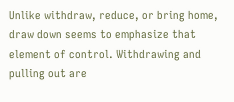Unlike withdraw, reduce, or bring home, draw down seems to emphasize that element of control. Withdrawing and pulling out are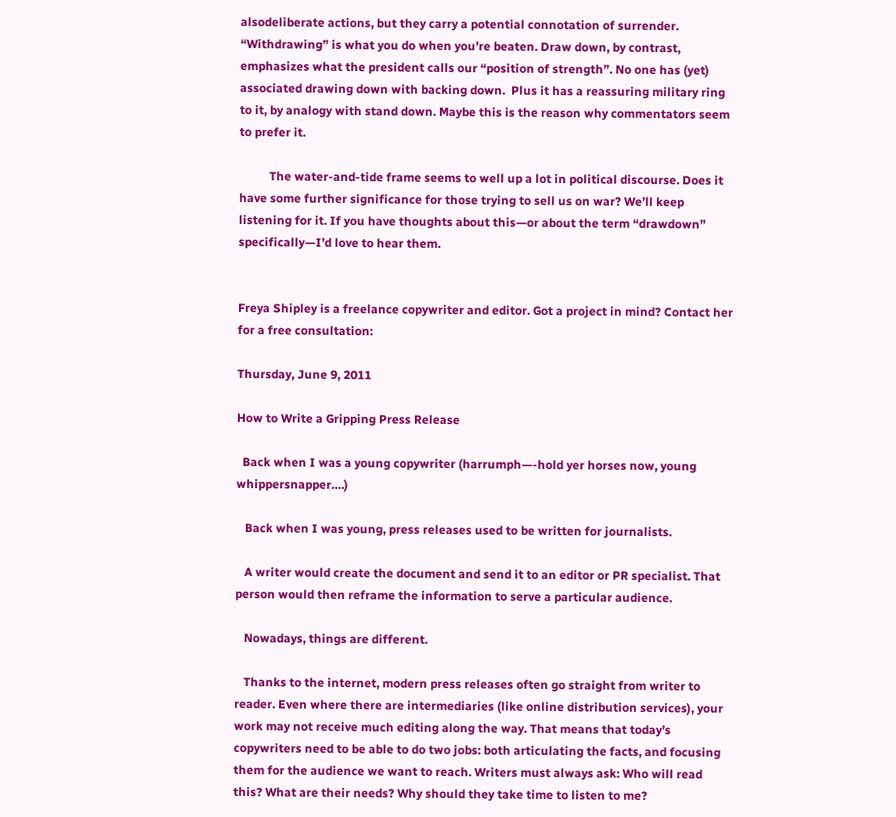alsodeliberate actions, but they carry a potential connotation of surrender. “Withdrawing” is what you do when you’re beaten. Draw down, by contrast, emphasizes what the president calls our “position of strength”. No one has (yet) associated drawing down with backing down.  Plus it has a reassuring military ring to it, by analogy with stand down. Maybe this is the reason why commentators seem to prefer it.

          The water-and-tide frame seems to well up a lot in political discourse. Does it have some further significance for those trying to sell us on war? We’ll keep listening for it. If you have thoughts about this—or about the term “drawdown” specifically—I’d love to hear them.


Freya Shipley is a freelance copywriter and editor. Got a project in mind? Contact her for a free consultation:

Thursday, June 9, 2011

How to Write a Gripping Press Release

  Back when I was a young copywriter (harrumph—-hold yer horses now, young whippersnapper….)

   Back when I was young, press releases used to be written for journalists.

   A writer would create the document and send it to an editor or PR specialist. That person would then reframe the information to serve a particular audience.

   Nowadays, things are different.

   Thanks to the internet, modern press releases often go straight from writer to reader. Even where there are intermediaries (like online distribution services), your work may not receive much editing along the way. That means that today’s copywriters need to be able to do two jobs: both articulating the facts, and focusing them for the audience we want to reach. Writers must always ask: Who will read this? What are their needs? Why should they take time to listen to me?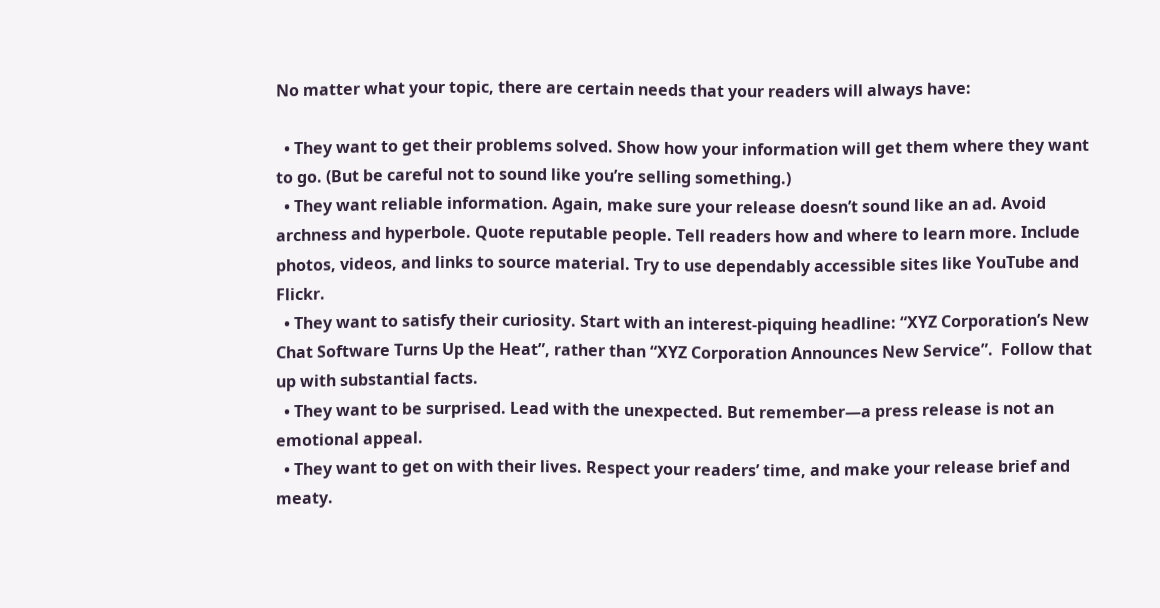No matter what your topic, there are certain needs that your readers will always have:

  • They want to get their problems solved. Show how your information will get them where they want to go. (But be careful not to sound like you’re selling something.)
  • They want reliable information. Again, make sure your release doesn’t sound like an ad. Avoid archness and hyperbole. Quote reputable people. Tell readers how and where to learn more. Include photos, videos, and links to source material. Try to use dependably accessible sites like YouTube and Flickr.
  • They want to satisfy their curiosity. Start with an interest-piquing headline: “XYZ Corporation’s New Chat Software Turns Up the Heat”, rather than “XYZ Corporation Announces New Service”.  Follow that up with substantial facts.
  • They want to be surprised. Lead with the unexpected. But remember—a press release is not an emotional appeal.
  • They want to get on with their lives. Respect your readers’ time, and make your release brief and meaty.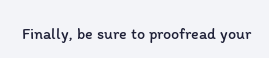Finally, be sure to proofread your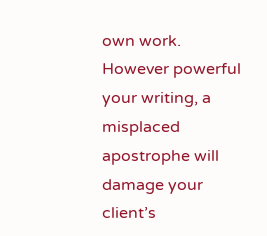own work. However powerful your writing, a misplaced apostrophe will damage your client’s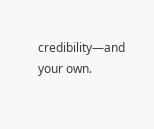credibility—and your own.